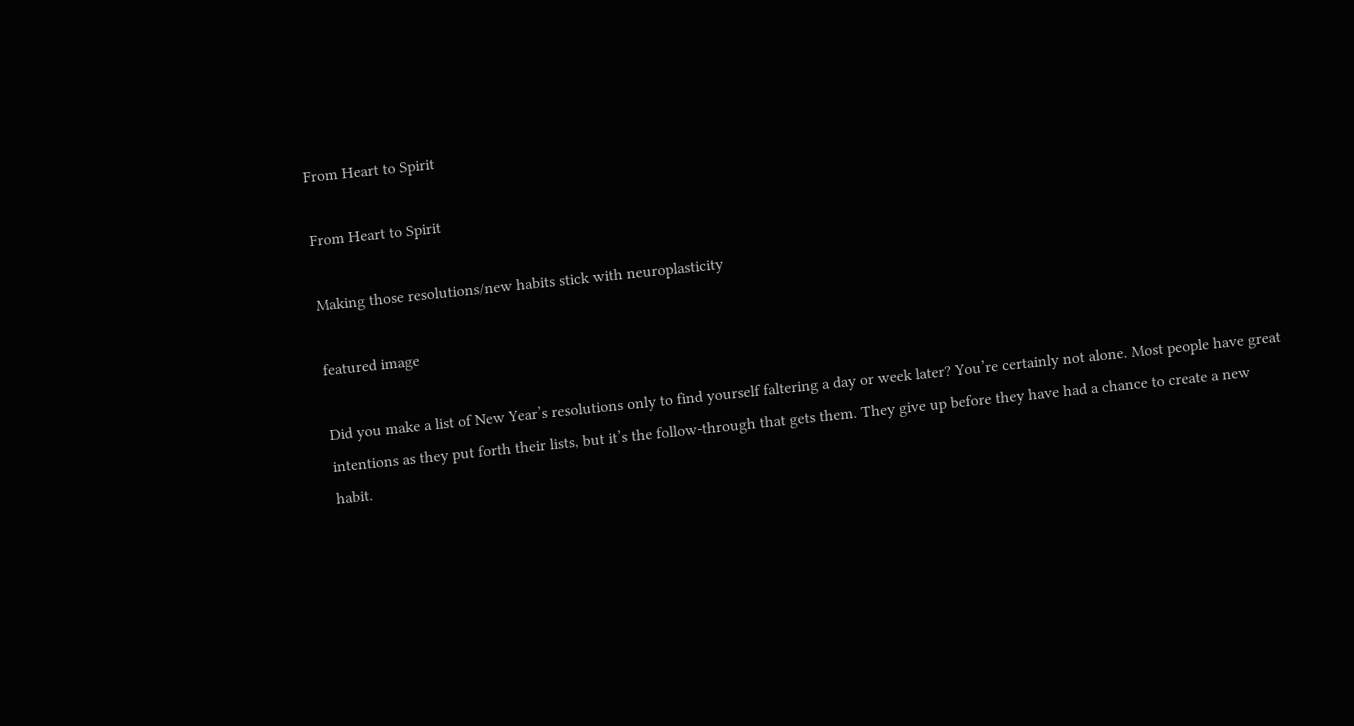From Heart to Spirit

From Heart to Spirit

Making those resolutions/new habits stick with neuroplasticity

featured image

Did you make a list of New Year’s resolutions only to find yourself faltering a day or week later? You’re certainly not alone. Most people have great intentions as they put forth their lists, but it’s the follow-through that gets them. They give up before they have had a chance to create a new habit.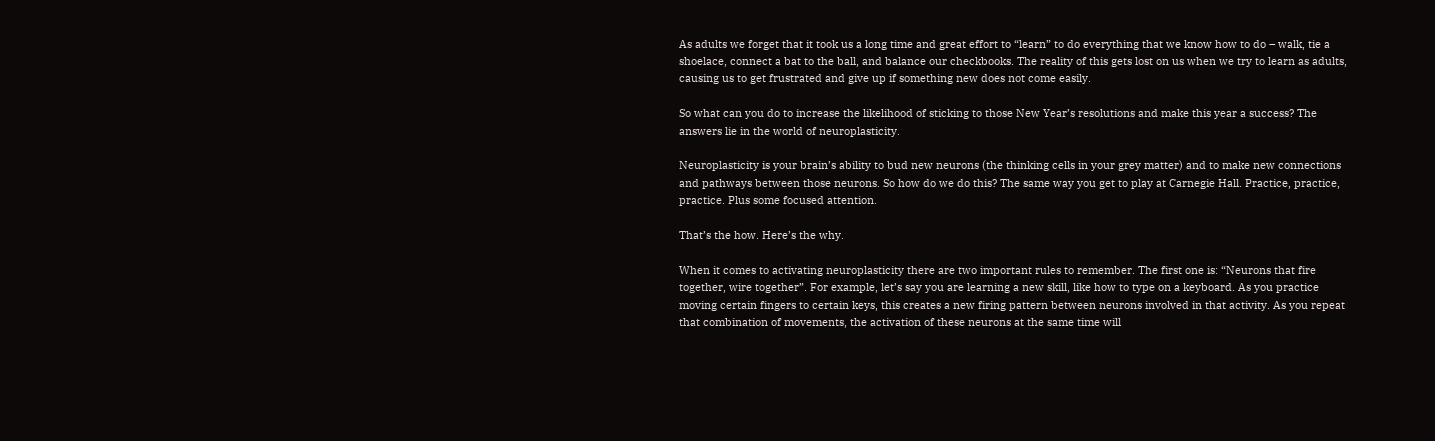As adults we forget that it took us a long time and great effort to “learn” to do everything that we know how to do – walk, tie a shoelace, connect a bat to the ball, and balance our checkbooks. The reality of this gets lost on us when we try to learn as adults, causing us to get frustrated and give up if something new does not come easily.

So what can you do to increase the likelihood of sticking to those New Year’s resolutions and make this year a success? The answers lie in the world of neuroplasticity.

Neuroplasticity is your brain’s ability to bud new neurons (the thinking cells in your grey matter) and to make new connections and pathways between those neurons. So how do we do this? The same way you get to play at Carnegie Hall. Practice, practice, practice. Plus some focused attention.

That’s the how. Here’s the why.

When it comes to activating neuroplasticity there are two important rules to remember. The first one is: “Neurons that fire together, wire together”. For example, let’s say you are learning a new skill, like how to type on a keyboard. As you practice moving certain fingers to certain keys, this creates a new firing pattern between neurons involved in that activity. As you repeat that combination of movements, the activation of these neurons at the same time will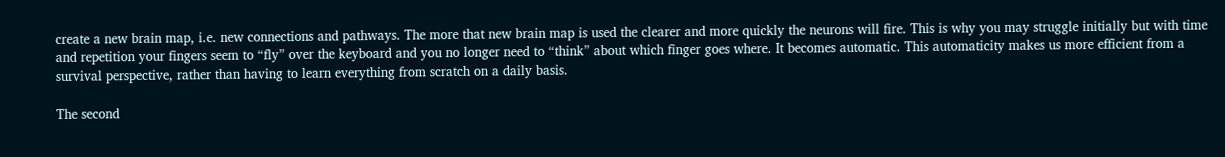create a new brain map, i.e. new connections and pathways. The more that new brain map is used the clearer and more quickly the neurons will fire. This is why you may struggle initially but with time and repetition your fingers seem to “fly” over the keyboard and you no longer need to “think” about which finger goes where. It becomes automatic. This automaticity makes us more efficient from a survival perspective, rather than having to learn everything from scratch on a daily basis.

The second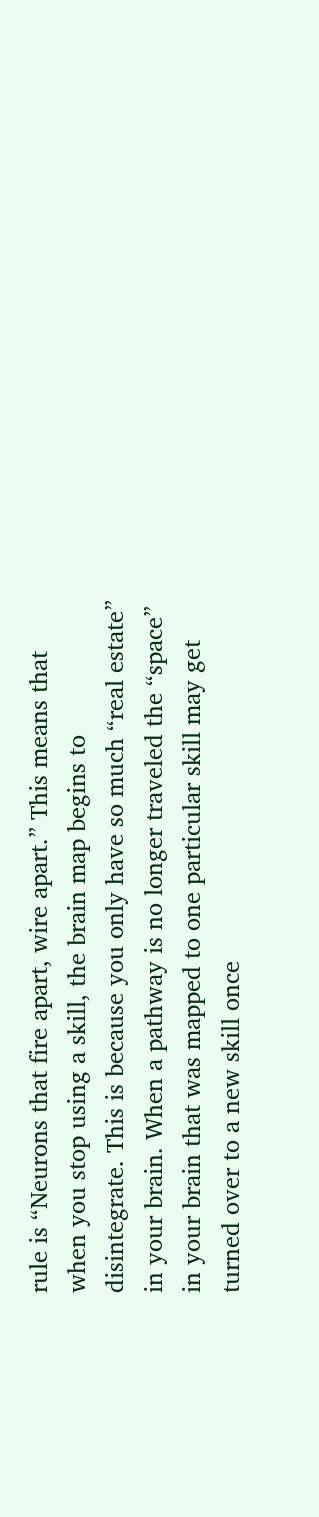rule is “Neurons that fire apart, wire apart.” This means that when you stop using a skill, the brain map begins to disintegrate. This is because you only have so much “real estate” in your brain. When a pathway is no longer traveled the “space” in your brain that was mapped to one particular skill may get turned over to a new skill once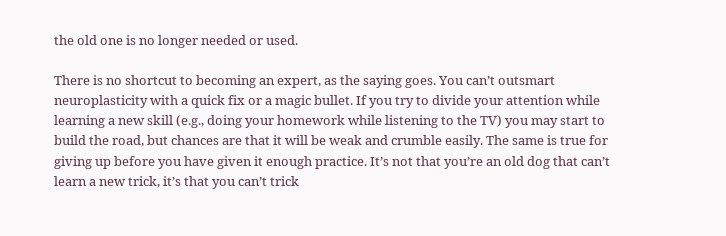the old one is no longer needed or used.

There is no shortcut to becoming an expert, as the saying goes. You can’t outsmart neuroplasticity with a quick fix or a magic bullet. If you try to divide your attention while learning a new skill (e.g., doing your homework while listening to the TV) you may start to build the road, but chances are that it will be weak and crumble easily. The same is true for giving up before you have given it enough practice. It’s not that you’re an old dog that can’t learn a new trick, it’s that you can’t trick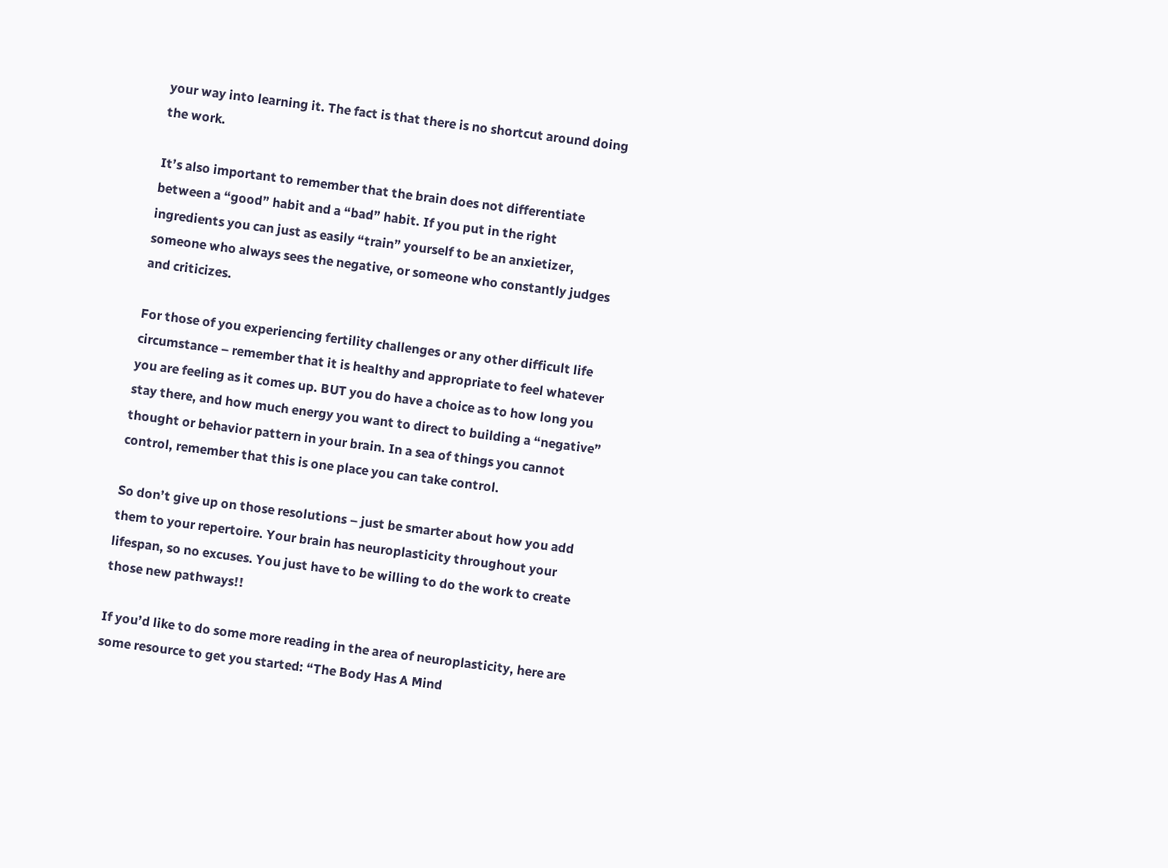your way into learning it. The fact is that there is no shortcut around doing the work.

It’s also important to remember that the brain does not differentiate between a “good” habit and a “bad” habit. If you put in the right ingredients you can just as easily “train” yourself to be an anxietizer, someone who always sees the negative, or someone who constantly judges and criticizes.

For those of you experiencing fertility challenges or any other difficult life circumstance – remember that it is healthy and appropriate to feel whatever you are feeling as it comes up. BUT you do have a choice as to how long you stay there, and how much energy you want to direct to building a “negative” thought or behavior pattern in your brain. In a sea of things you cannot control, remember that this is one place you can take control.

So don’t give up on those resolutions – just be smarter about how you add them to your repertoire. Your brain has neuroplasticity throughout your lifespan, so no excuses. You just have to be willing to do the work to create those new pathways!!

If you’d like to do some more reading in the area of neuroplasticity, here are some resource to get you started: “The Body Has A Mind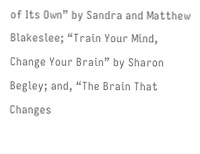of Its Own” by Sandra and Matthew Blakeslee; “Train Your Mind, Change Your Brain” by Sharon Begley; and, “The Brain That Changes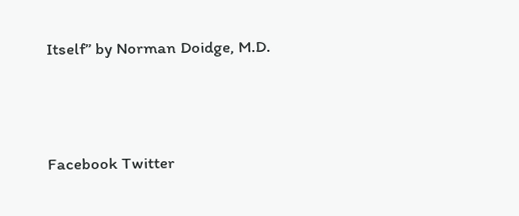Itself” by Norman Doidge, M.D.



Facebook Twitter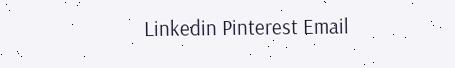Linkedin Pinterest Email